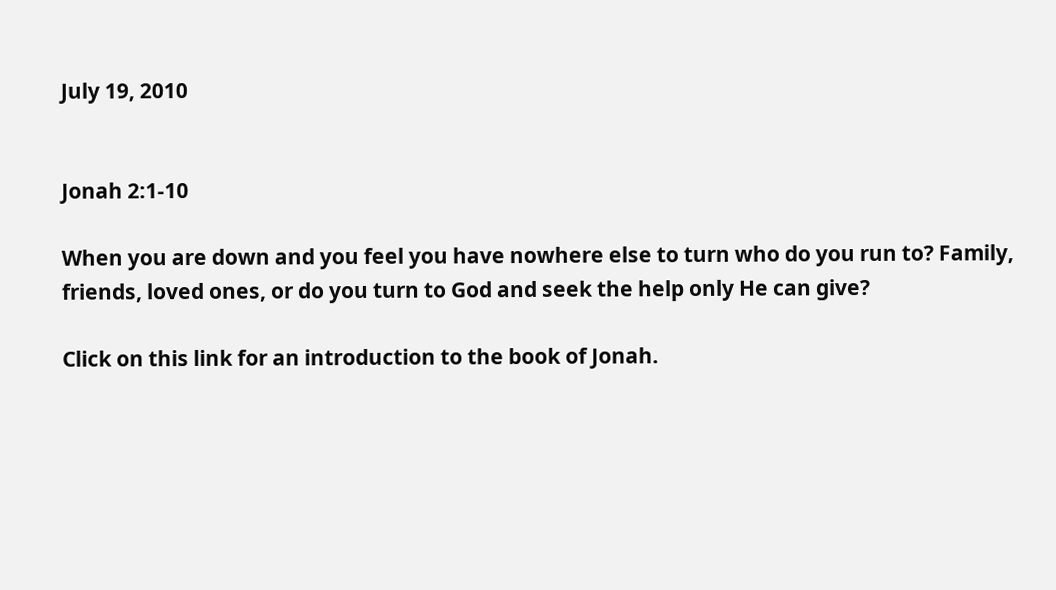July 19, 2010


Jonah 2:1-10

When you are down and you feel you have nowhere else to turn who do you run to? Family, friends, loved ones, or do you turn to God and seek the help only He can give?

Click on this link for an introduction to the book of Jonah.